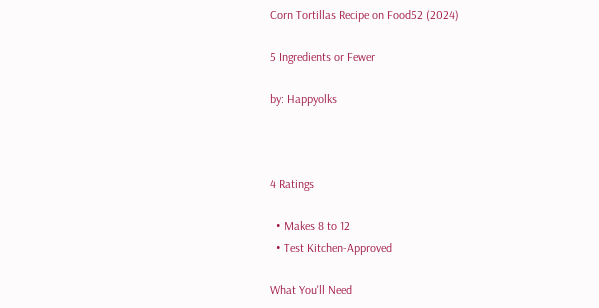Corn Tortillas Recipe on Food52 (2024)

5 Ingredients or Fewer

by: Happyolks



4 Ratings

  • Makes 8 to 12
  • Test Kitchen-Approved

What You'll Need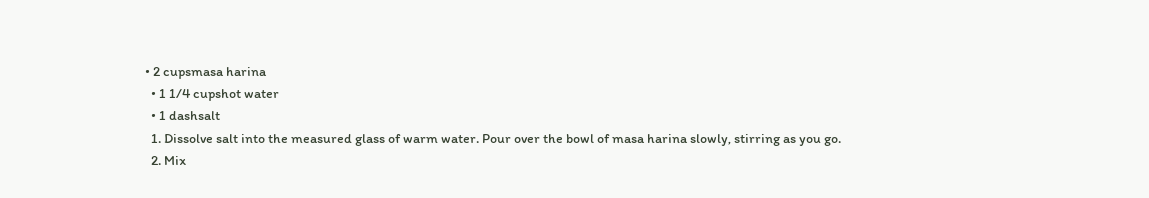• 2 cupsmasa harina
  • 1 1/4 cupshot water
  • 1 dashsalt
  1. Dissolve salt into the measured glass of warm water. Pour over the bowl of masa harina slowly, stirring as you go.
  2. Mix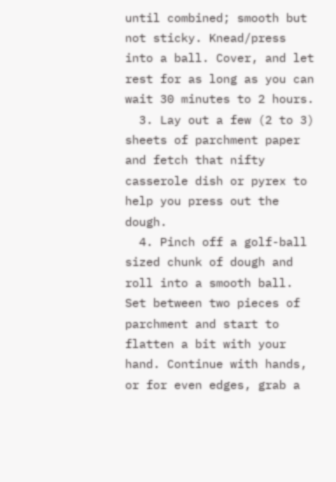until combined; smooth but not sticky. Knead/press into a ball. Cover, and let rest for as long as you can wait 30 minutes to 2 hours.
  3. Lay out a few (2 to 3) sheets of parchment paper and fetch that nifty casserole dish or pyrex to help you press out the dough.
  4. Pinch off a golf-ball sized chunk of dough and roll into a smooth ball. Set between two pieces of parchment and start to flatten a bit with your hand. Continue with hands, or for even edges, grab a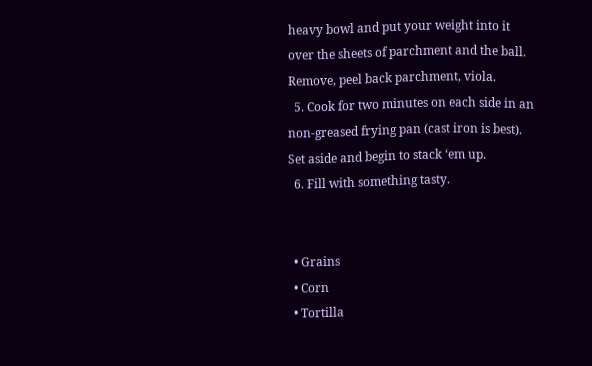heavy bowl and put your weight into it over the sheets of parchment and the ball. Remove, peel back parchment, viola.
  5. Cook for two minutes on each side in an non-greased frying pan (cast iron is best). Set aside and begin to stack ‘em up.
  6. Fill with something tasty.


  • Grains
  • Corn
  • Tortilla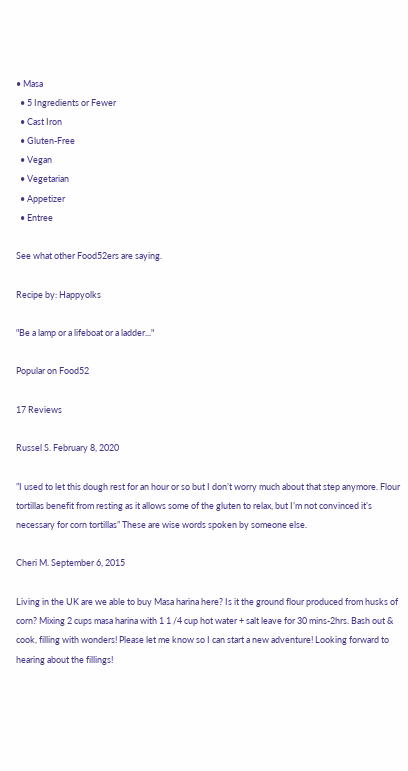• Masa
  • 5 Ingredients or Fewer
  • Cast Iron
  • Gluten-Free
  • Vegan
  • Vegetarian
  • Appetizer
  • Entree

See what other Food52ers are saying.

Recipe by: Happyolks

"Be a lamp or a lifeboat or a ladder..."

Popular on Food52

17 Reviews

Russel S. February 8, 2020

”I used to let this dough rest for an hour or so but I don’t worry much about that step anymore. Flour tortillas benefit from resting as it allows some of the gluten to relax, but I’m not convinced it’s necessary for corn tortillas” These are wise words spoken by someone else.

Cheri M. September 6, 2015

Living in the UK are we able to buy Masa harina here? Is it the ground flour produced from husks of corn? Mixing 2 cups masa harina with 1 1 /4 cup hot water + salt leave for 30 mins-2hrs. Bash out & cook, filling with wonders! Please let me know so I can start a new adventure! Looking forward to hearing about the fillings!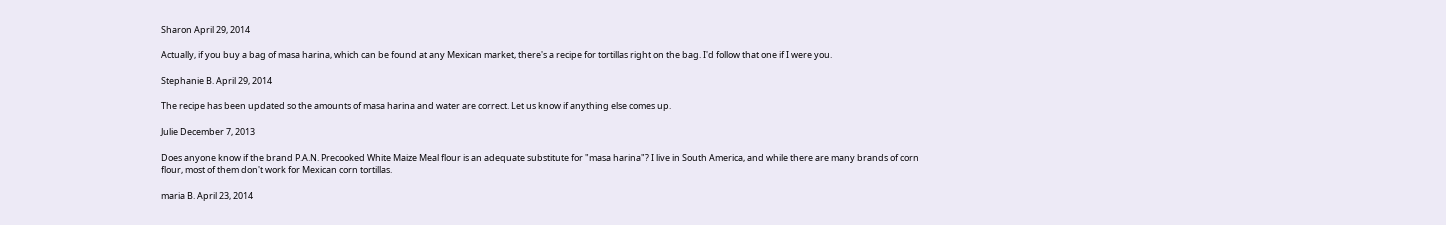Sharon April 29, 2014

Actually, if you buy a bag of masa harina, which can be found at any Mexican market, there's a recipe for tortillas right on the bag. I'd follow that one if I were you.

Stephanie B. April 29, 2014

The recipe has been updated so the amounts of masa harina and water are correct. Let us know if anything else comes up.

Julie December 7, 2013

Does anyone know if the brand P.A.N. Precooked White Maize Meal flour is an adequate substitute for "masa harina"? I live in South America, and while there are many brands of corn flour, most of them don't work for Mexican corn tortillas.

maria B. April 23, 2014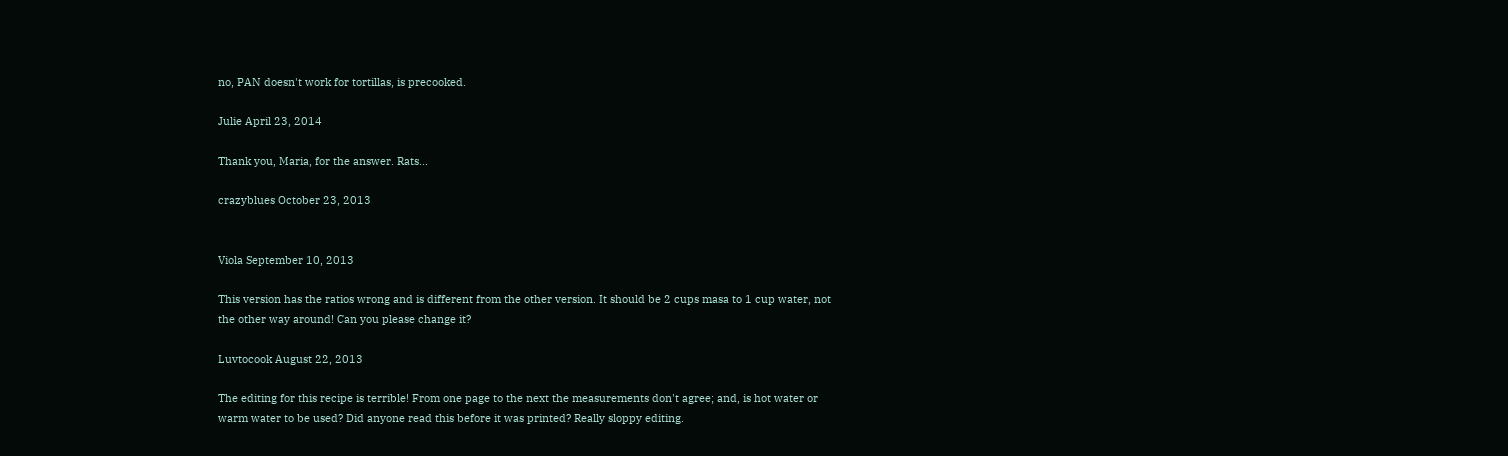no, PAN doesn't work for tortillas, is precooked.

Julie April 23, 2014

Thank you, Maria, for the answer. Rats...

crazyblues October 23, 2013


Viola September 10, 2013

This version has the ratios wrong and is different from the other version. It should be 2 cups masa to 1 cup water, not the other way around! Can you please change it?

Luvtocook August 22, 2013

The editing for this recipe is terrible! From one page to the next the measurements don't agree; and, is hot water or warm water to be used? Did anyone read this before it was printed? Really sloppy editing.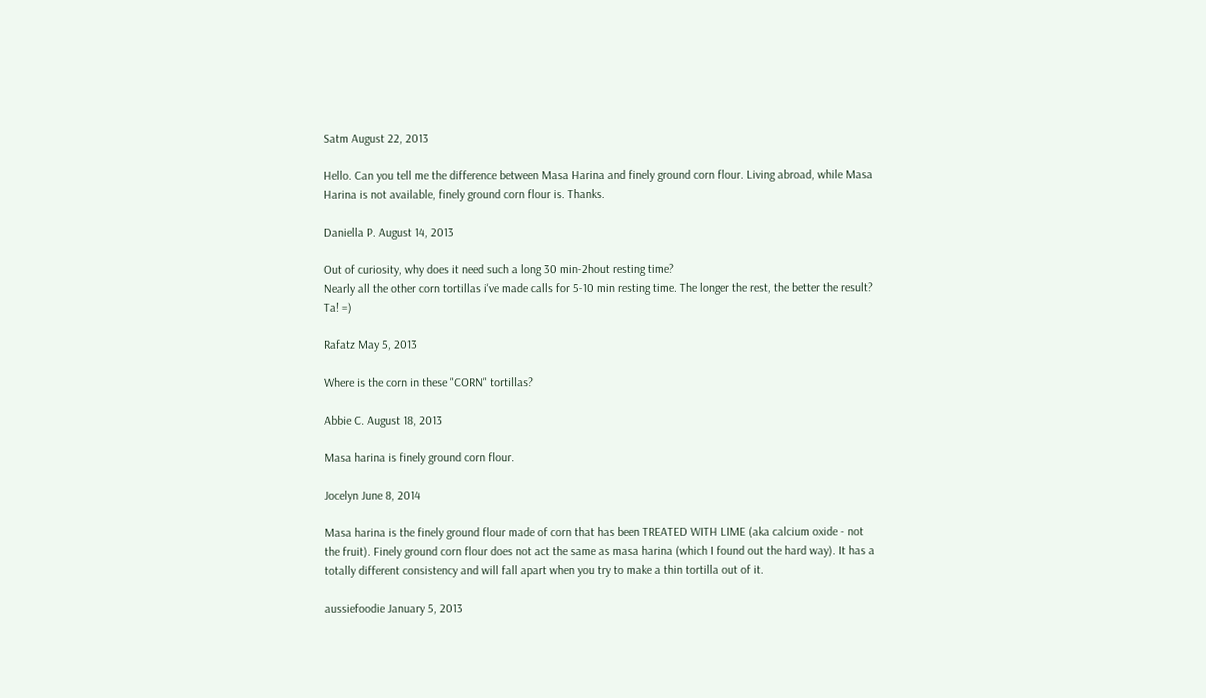Satm August 22, 2013

Hello. Can you tell me the difference between Masa Harina and finely ground corn flour. Living abroad, while Masa Harina is not available, finely ground corn flour is. Thanks.

Daniella P. August 14, 2013

Out of curiosity, why does it need such a long 30 min-2hout resting time?
Nearly all the other corn tortillas i've made calls for 5-10 min resting time. The longer the rest, the better the result?
Ta! =)

Rafatz May 5, 2013

Where is the corn in these "CORN" tortillas?

Abbie C. August 18, 2013

Masa harina is finely ground corn flour.

Jocelyn June 8, 2014

Masa harina is the finely ground flour made of corn that has been TREATED WITH LIME (aka calcium oxide - not the fruit). Finely ground corn flour does not act the same as masa harina (which I found out the hard way). It has a totally different consistency and will fall apart when you try to make a thin tortilla out of it.

aussiefoodie January 5, 2013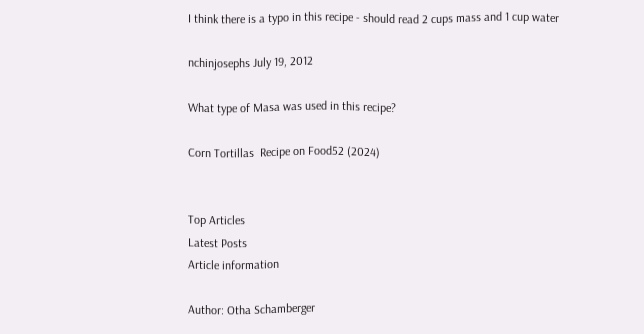I think there is a typo in this recipe - should read 2 cups mass and 1 cup water

nchinjosephs July 19, 2012

What type of Masa was used in this recipe?

Corn Tortillas  Recipe on Food52 (2024)


Top Articles
Latest Posts
Article information

Author: Otha Schamberger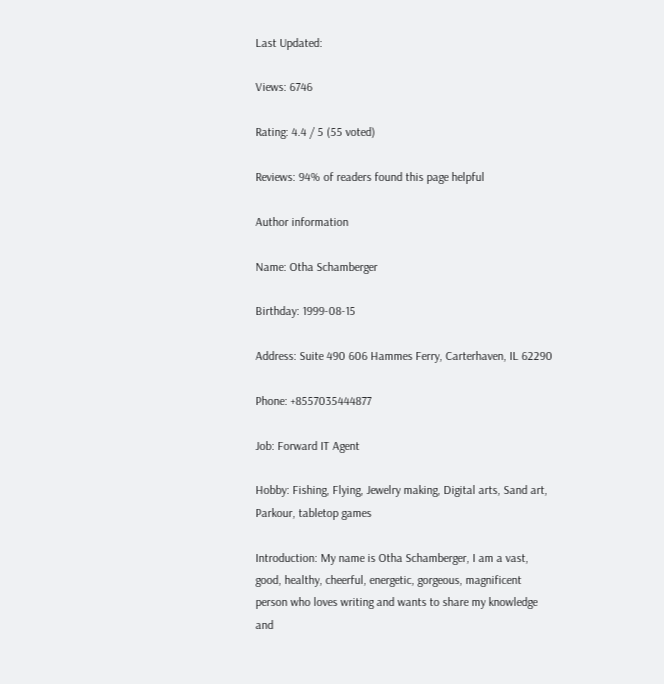Last Updated:

Views: 6746

Rating: 4.4 / 5 (55 voted)

Reviews: 94% of readers found this page helpful

Author information

Name: Otha Schamberger

Birthday: 1999-08-15

Address: Suite 490 606 Hammes Ferry, Carterhaven, IL 62290

Phone: +8557035444877

Job: Forward IT Agent

Hobby: Fishing, Flying, Jewelry making, Digital arts, Sand art, Parkour, tabletop games

Introduction: My name is Otha Schamberger, I am a vast, good, healthy, cheerful, energetic, gorgeous, magnificent person who loves writing and wants to share my knowledge and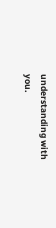understanding with you.